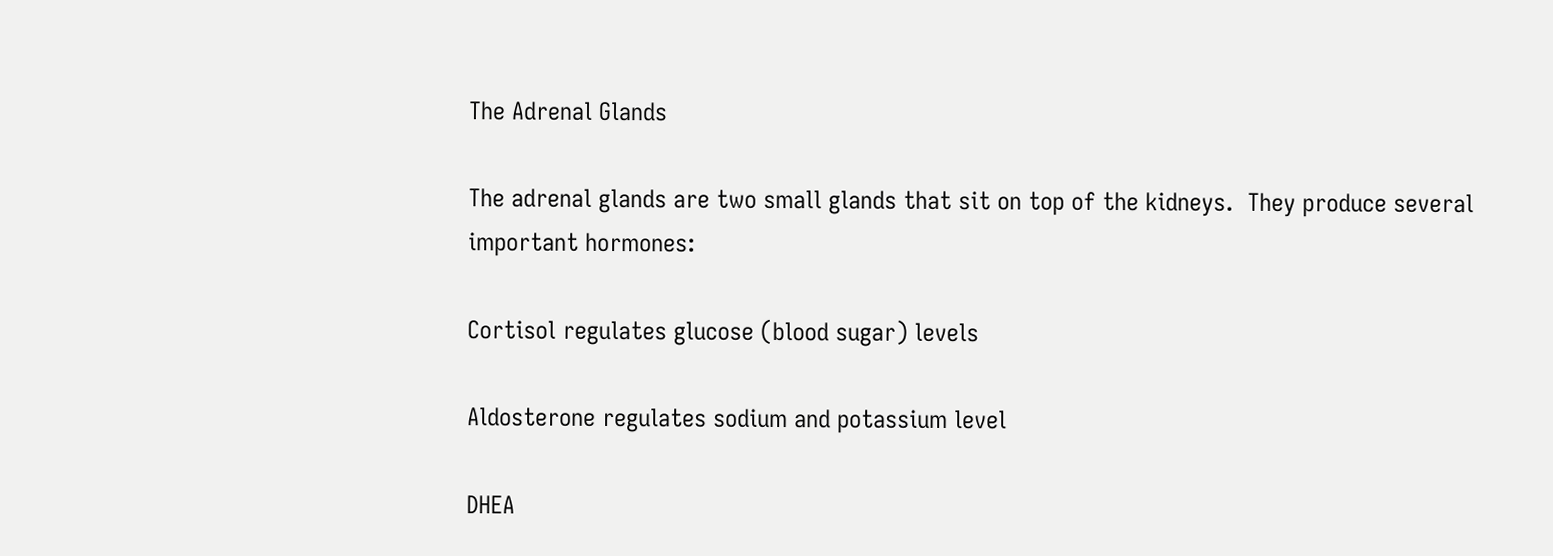The Adrenal Glands

The adrenal glands are two small glands that sit on top of the kidneys.  They produce several important hormones:

Cortisol regulates glucose (blood sugar) levels

Aldosterone regulates sodium and potassium level

DHEA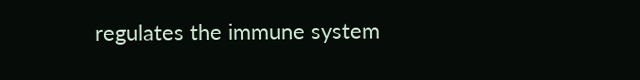regulates the immune system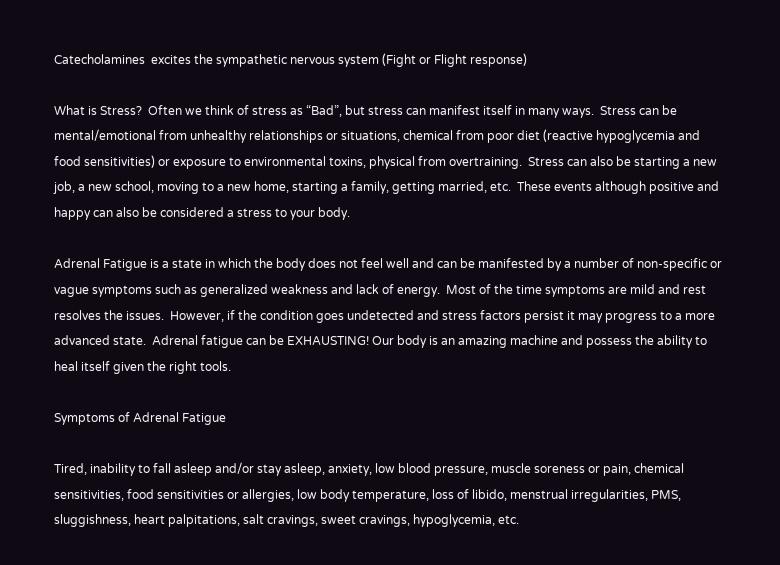Catecholamines  excites the sympathetic nervous system (Fight or Flight response)

What is Stress?  Often we think of stress as “Bad”, but stress can manifest itself in many ways.  Stress can be mental/emotional from unhealthy relationships or situations, chemical from poor diet (reactive hypoglycemia and food sensitivities) or exposure to environmental toxins, physical from overtraining.  Stress can also be starting a new job, a new school, moving to a new home, starting a family, getting married, etc.  These events although positive and happy can also be considered a stress to your body.

Adrenal Fatigue is a state in which the body does not feel well and can be manifested by a number of non-specific or vague symptoms such as generalized weakness and lack of energy.  Most of the time symptoms are mild and rest resolves the issues.  However, if the condition goes undetected and stress factors persist it may progress to a more advanced state.  Adrenal fatigue can be EXHAUSTING! Our body is an amazing machine and possess the ability to heal itself given the right tools.

Symptoms of Adrenal Fatigue

Tired, inability to fall asleep and/or stay asleep, anxiety, low blood pressure, muscle soreness or pain, chemical sensitivities, food sensitivities or allergies, low body temperature, loss of libido, menstrual irregularities, PMS, sluggishness, heart palpitations, salt cravings, sweet cravings, hypoglycemia, etc.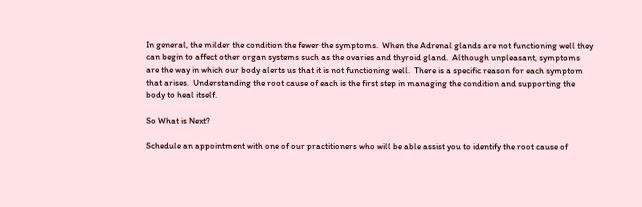In general, the milder the condition the fewer the symptoms.  When the Adrenal glands are not functioning well they can begin to affect other organ systems such as the ovaries and thyroid gland.  Although unpleasant, symptoms are the way in which our body alerts us that it is not functioning well.  There is a specific reason for each symptom that arises.  Understanding the root cause of each is the first step in managing the condition and supporting the body to heal itself.

So What is Next?

Schedule an appointment with one of our practitioners who will be able assist you to identify the root cause of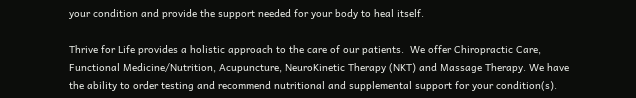your condition and provide the support needed for your body to heal itself.

Thrive for Life provides a holistic approach to the care of our patients.  We offer Chiropractic Care, Functional Medicine/Nutrition, Acupuncture, NeuroKinetic Therapy (NKT) and Massage Therapy. We have the ability to order testing and recommend nutritional and supplemental support for your condition(s).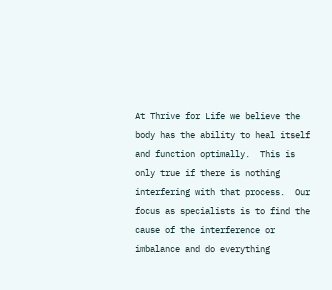At Thrive for Life we believe the body has the ability to heal itself and function optimally.  This is only true if there is nothing interfering with that process.  Our focus as specialists is to find the cause of the interference or imbalance and do everything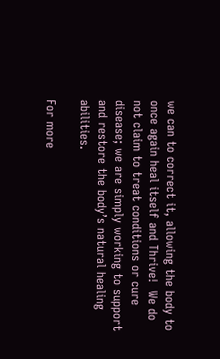we can to correct it, allowing the body to once again heal itself and Thrive!  We do not claim to treat conditions or cure disease; we are simply working to support and restore the body’s natural healing abilities.

For more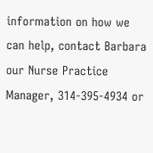information on how we can help, contact Barbara our Nurse Practice Manager, 314-395-4934 or